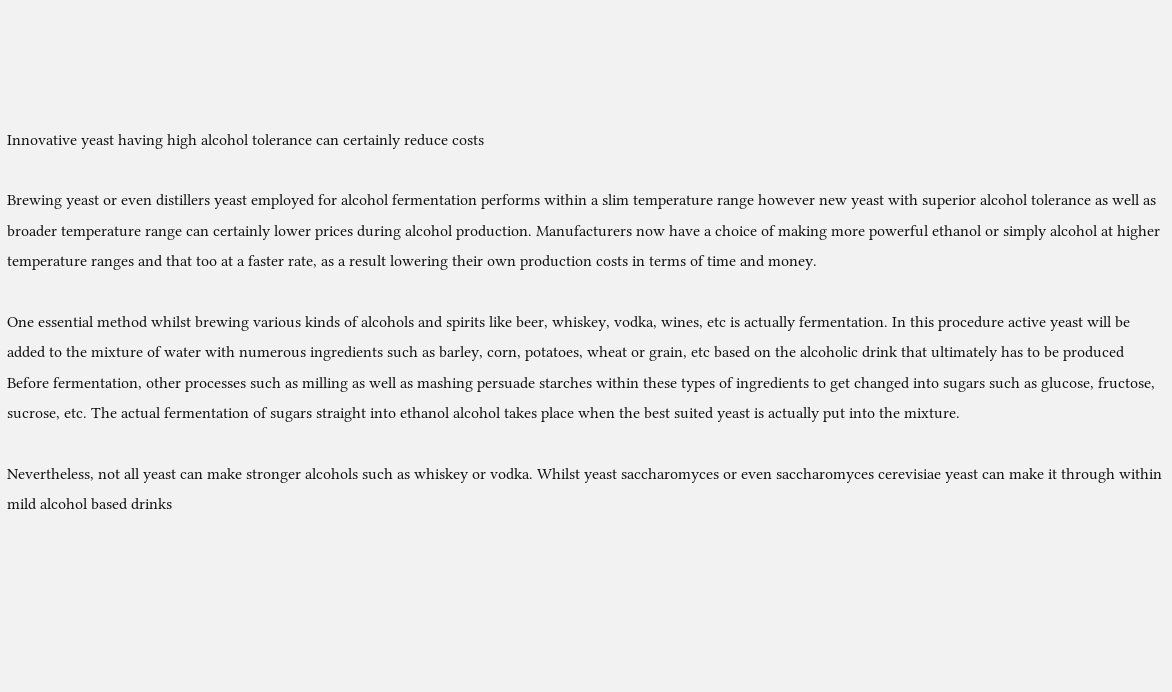Innovative yeast having high alcohol tolerance can certainly reduce costs

Brewing yeast or even distillers yeast employed for alcohol fermentation performs within a slim temperature range however new yeast with superior alcohol tolerance as well as broader temperature range can certainly lower prices during alcohol production. Manufacturers now have a choice of making more powerful ethanol or simply alcohol at higher temperature ranges and that too at a faster rate, as a result lowering their own production costs in terms of time and money.

One essential method whilst brewing various kinds of alcohols and spirits like beer, whiskey, vodka, wines, etc is actually fermentation. In this procedure active yeast will be added to the mixture of water with numerous ingredients such as barley, corn, potatoes, wheat or grain, etc based on the alcoholic drink that ultimately has to be produced Before fermentation, other processes such as milling as well as mashing persuade starches within these types of ingredients to get changed into sugars such as glucose, fructose, sucrose, etc. The actual fermentation of sugars straight into ethanol alcohol takes place when the best suited yeast is actually put into the mixture.

Nevertheless, not all yeast can make stronger alcohols such as whiskey or vodka. Whilst yeast saccharomyces or even saccharomyces cerevisiae yeast can make it through within mild alcohol based drinks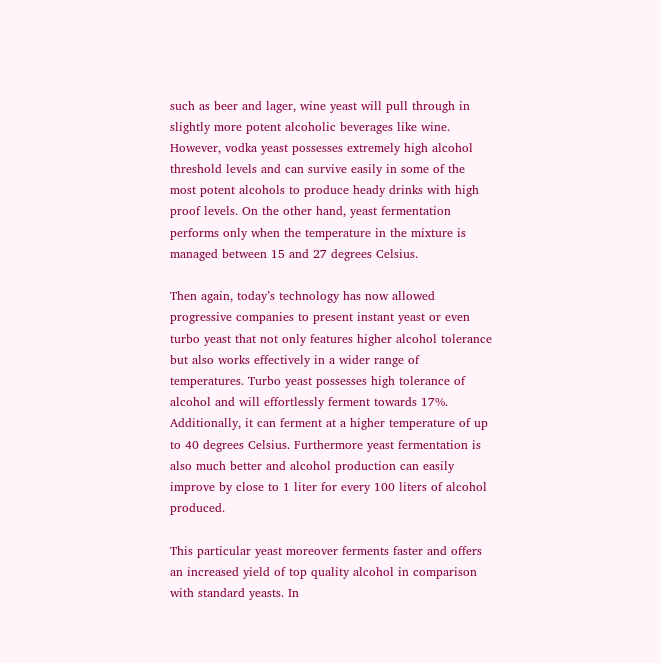such as beer and lager, wine yeast will pull through in slightly more potent alcoholic beverages like wine. However, vodka yeast possesses extremely high alcohol threshold levels and can survive easily in some of the most potent alcohols to produce heady drinks with high proof levels. On the other hand, yeast fermentation performs only when the temperature in the mixture is managed between 15 and 27 degrees Celsius.

Then again, today’s technology has now allowed progressive companies to present instant yeast or even turbo yeast that not only features higher alcohol tolerance but also works effectively in a wider range of temperatures. Turbo yeast possesses high tolerance of alcohol and will effortlessly ferment towards 17%. Additionally, it can ferment at a higher temperature of up to 40 degrees Celsius. Furthermore yeast fermentation is also much better and alcohol production can easily improve by close to 1 liter for every 100 liters of alcohol produced.

This particular yeast moreover ferments faster and offers an increased yield of top quality alcohol in comparison with standard yeasts. In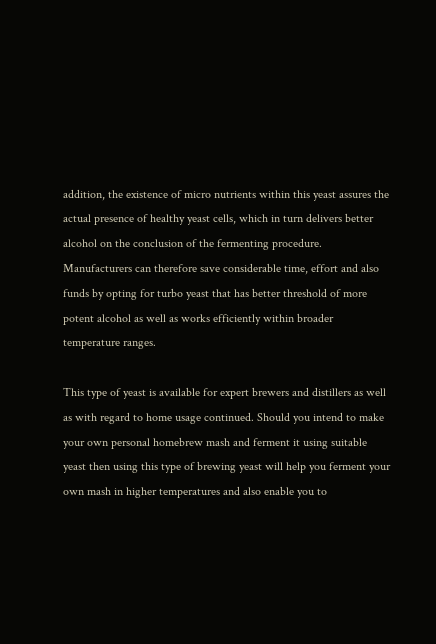addition, the existence of micro nutrients within this yeast assures the actual presence of healthy yeast cells, which in turn delivers better alcohol on the conclusion of the fermenting procedure. Manufacturers can therefore save considerable time, effort and also funds by opting for turbo yeast that has better threshold of more potent alcohol as well as works efficiently within broader temperature ranges.

This type of yeast is available for expert brewers and distillers as well as with regard to home usage continued. Should you intend to make your own personal homebrew mash and ferment it using suitable yeast then using this type of brewing yeast will help you ferment your own mash in higher temperatures and also enable you to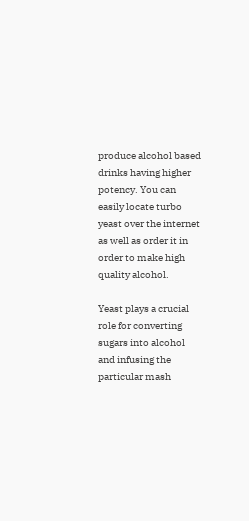produce alcohol based drinks having higher potency. You can easily locate turbo yeast over the internet as well as order it in order to make high quality alcohol.

Yeast plays a crucial role for converting sugars into alcohol and infusing the particular mash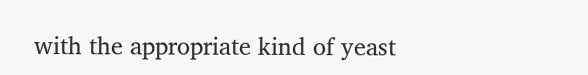with the appropriate kind of yeast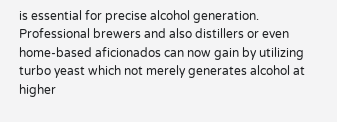is essential for precise alcohol generation. Professional brewers and also distillers or even home-based aficionados can now gain by utilizing turbo yeast which not merely generates alcohol at higher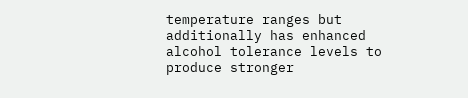temperature ranges but additionally has enhanced alcohol tolerance levels to produce stronger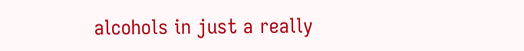alcohols in just a really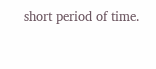short period of time.